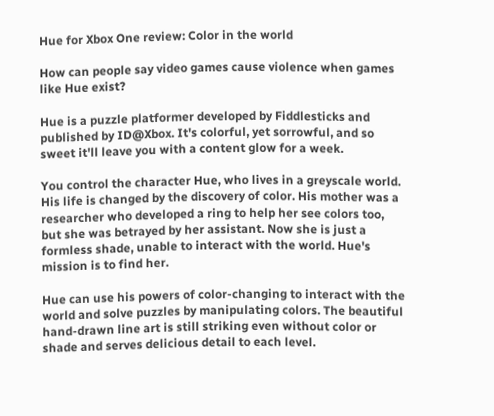Hue for Xbox One review: Color in the world

How can people say video games cause violence when games like Hue exist?

Hue is a puzzle platformer developed by Fiddlesticks and published by ID@Xbox. It's colorful, yet sorrowful, and so sweet it'll leave you with a content glow for a week.

You control the character Hue, who lives in a greyscale world. His life is changed by the discovery of color. His mother was a researcher who developed a ring to help her see colors too, but she was betrayed by her assistant. Now she is just a formless shade, unable to interact with the world. Hue's mission is to find her.

Hue can use his powers of color-changing to interact with the world and solve puzzles by manipulating colors. The beautiful hand-drawn line art is still striking even without color or shade and serves delicious detail to each level.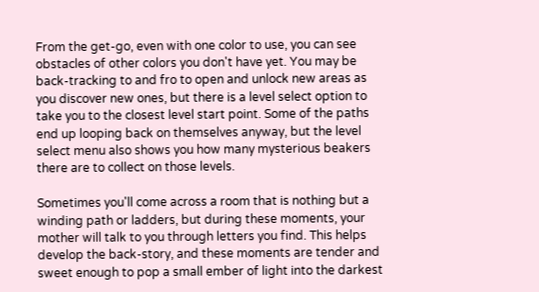From the get-go, even with one color to use, you can see obstacles of other colors you don't have yet. You may be back-tracking to and fro to open and unlock new areas as you discover new ones, but there is a level select option to take you to the closest level start point. Some of the paths end up looping back on themselves anyway, but the level select menu also shows you how many mysterious beakers there are to collect on those levels.

Sometimes you'll come across a room that is nothing but a winding path or ladders, but during these moments, your mother will talk to you through letters you find. This helps develop the back-story, and these moments are tender and sweet enough to pop a small ember of light into the darkest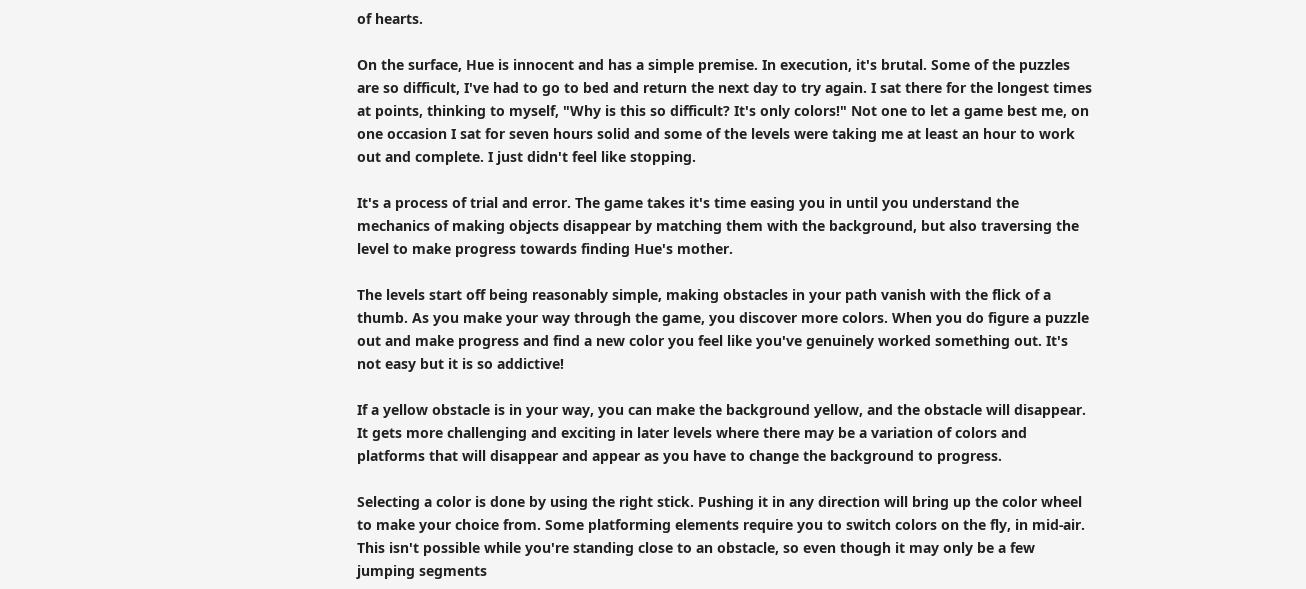of hearts.

On the surface, Hue is innocent and has a simple premise. In execution, it's brutal. Some of the puzzles are so difficult, I've had to go to bed and return the next day to try again. I sat there for the longest times at points, thinking to myself, "Why is this so difficult? It's only colors!" Not one to let a game best me, on one occasion I sat for seven hours solid and some of the levels were taking me at least an hour to work out and complete. I just didn't feel like stopping.

It's a process of trial and error. The game takes it's time easing you in until you understand the mechanics of making objects disappear by matching them with the background, but also traversing the level to make progress towards finding Hue's mother.

The levels start off being reasonably simple, making obstacles in your path vanish with the flick of a thumb. As you make your way through the game, you discover more colors. When you do figure a puzzle out and make progress and find a new color you feel like you've genuinely worked something out. It's not easy but it is so addictive!

If a yellow obstacle is in your way, you can make the background yellow, and the obstacle will disappear. It gets more challenging and exciting in later levels where there may be a variation of colors and platforms that will disappear and appear as you have to change the background to progress.

Selecting a color is done by using the right stick. Pushing it in any direction will bring up the color wheel to make your choice from. Some platforming elements require you to switch colors on the fly, in mid-air. This isn't possible while you're standing close to an obstacle, so even though it may only be a few jumping segments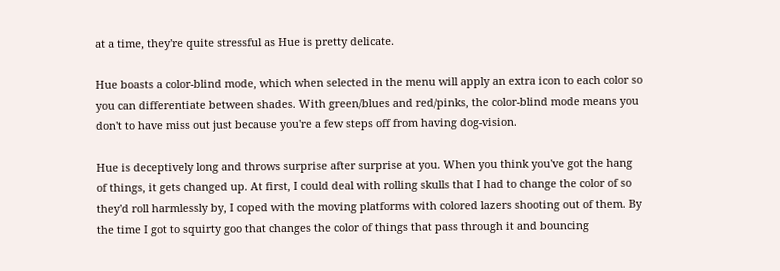at a time, they're quite stressful as Hue is pretty delicate.

Hue boasts a color-blind mode, which when selected in the menu will apply an extra icon to each color so you can differentiate between shades. With green/blues and red/pinks, the color-blind mode means you don't to have miss out just because you're a few steps off from having dog-vision.

Hue is deceptively long and throws surprise after surprise at you. When you think you've got the hang of things, it gets changed up. At first, I could deal with rolling skulls that I had to change the color of so they'd roll harmlessly by, I coped with the moving platforms with colored lazers shooting out of them. By the time I got to squirty goo that changes the color of things that pass through it and bouncing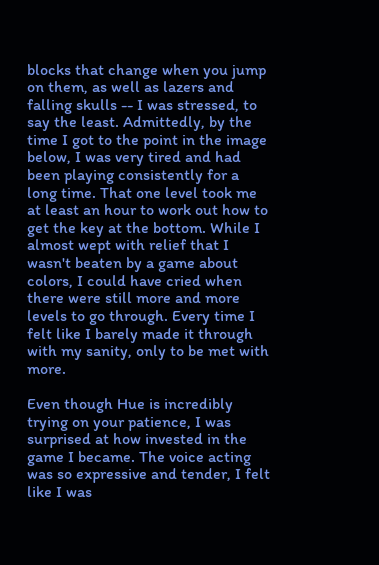blocks that change when you jump on them, as well as lazers and falling skulls -- I was stressed, to say the least. Admittedly, by the time I got to the point in the image below, I was very tired and had been playing consistently for a long time. That one level took me at least an hour to work out how to get the key at the bottom. While I almost wept with relief that I wasn't beaten by a game about colors, I could have cried when there were still more and more levels to go through. Every time I felt like I barely made it through with my sanity, only to be met with more.

Even though Hue is incredibly trying on your patience, I was surprised at how invested in the game I became. The voice acting was so expressive and tender, I felt like I was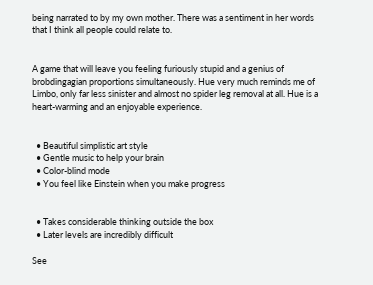being narrated to by my own mother. There was a sentiment in her words that I think all people could relate to.


A game that will leave you feeling furiously stupid and a genius of brobdingagian proportions simultaneously. Hue very much reminds me of Limbo, only far less sinister and almost no spider leg removal at all. Hue is a heart-warming and an enjoyable experience.


  • Beautiful simplistic art style
  • Gentle music to help your brain
  • Color-blind mode
  • You feel like Einstein when you make progress


  • Takes considerable thinking outside the box
  • Later levels are incredibly difficult

See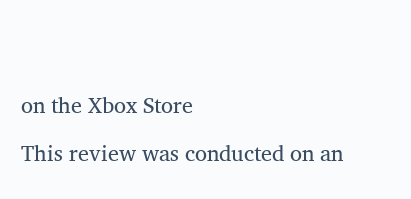on the Xbox Store

This review was conducted on an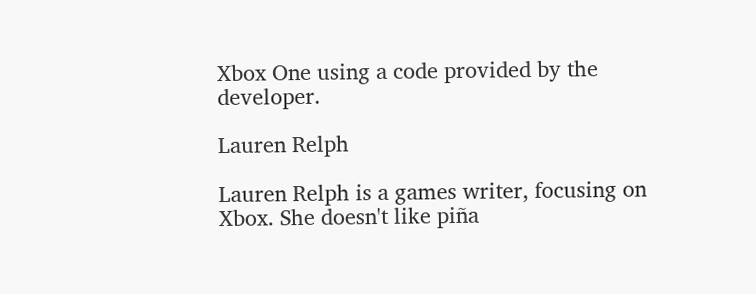Xbox One using a code provided by the developer.

Lauren Relph

Lauren Relph is a games writer, focusing on Xbox. She doesn't like piña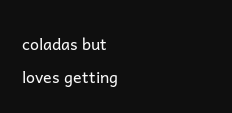coladas but loves getting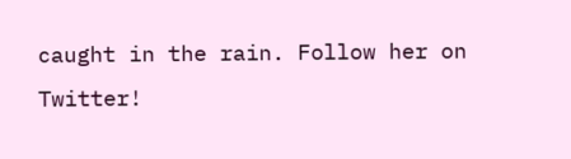caught in the rain. Follow her on Twitter!